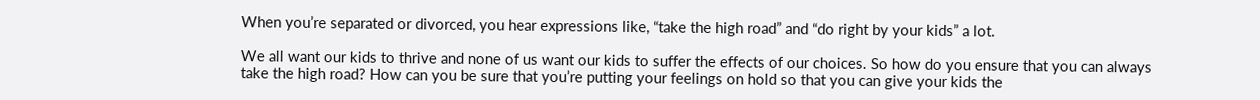When you’re separated or divorced, you hear expressions like, “take the high road” and “do right by your kids” a lot.

We all want our kids to thrive and none of us want our kids to suffer the effects of our choices. So how do you ensure that you can always take the high road? How can you be sure that you’re putting your feelings on hold so that you can give your kids the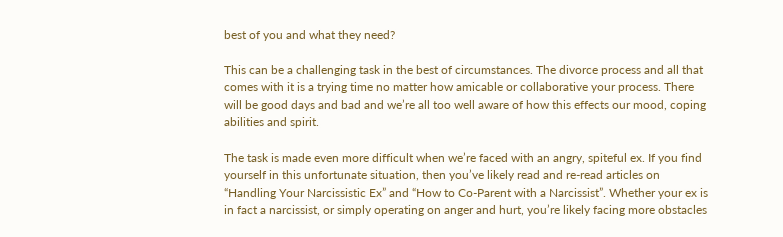best of you and what they need?

This can be a challenging task in the best of circumstances. The divorce process and all that comes with it is a trying time no matter how amicable or collaborative your process. There will be good days and bad and we’re all too well aware of how this effects our mood, coping abilities and spirit.

The task is made even more difficult when we’re faced with an angry, spiteful ex. If you find yourself in this unfortunate situation, then you’ve likely read and re-read articles on “Handling Your Narcissistic Ex” and “How to Co-Parent with a Narcissist”. Whether your ex is in fact a narcissist, or simply operating on anger and hurt, you’re likely facing more obstacles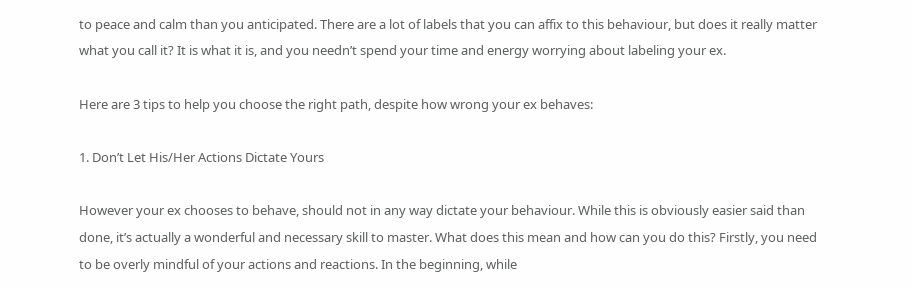to peace and calm than you anticipated. There are a lot of labels that you can affix to this behaviour, but does it really matter what you call it? It is what it is, and you needn’t spend your time and energy worrying about labeling your ex.

Here are 3 tips to help you choose the right path, despite how wrong your ex behaves:

1. Don’t Let His/Her Actions Dictate Yours

However your ex chooses to behave, should not in any way dictate your behaviour. While this is obviously easier said than done, it’s actually a wonderful and necessary skill to master. What does this mean and how can you do this? Firstly, you need to be overly mindful of your actions and reactions. In the beginning, while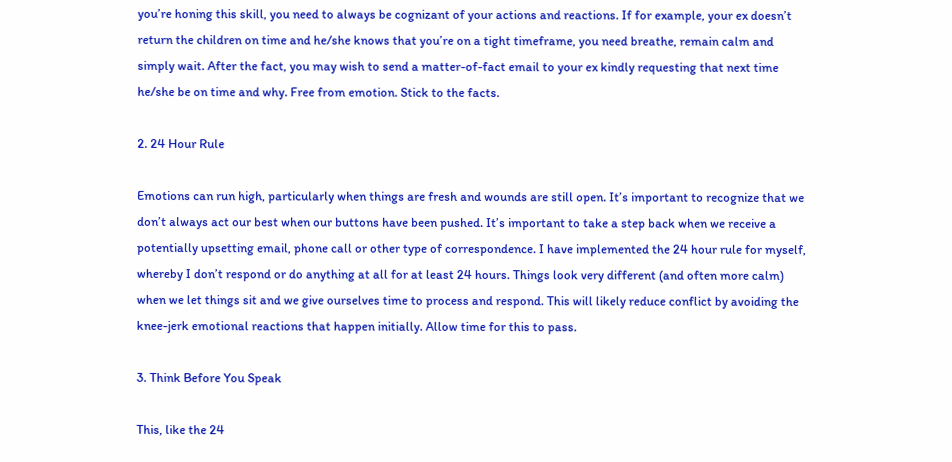you’re honing this skill, you need to always be cognizant of your actions and reactions. If for example, your ex doesn’t return the children on time and he/she knows that you’re on a tight timeframe, you need breathe, remain calm and simply wait. After the fact, you may wish to send a matter-of-fact email to your ex kindly requesting that next time he/she be on time and why. Free from emotion. Stick to the facts.

2. 24 Hour Rule

Emotions can run high, particularly when things are fresh and wounds are still open. It’s important to recognize that we don’t always act our best when our buttons have been pushed. It’s important to take a step back when we receive a potentially upsetting email, phone call or other type of correspondence. I have implemented the 24 hour rule for myself, whereby I don’t respond or do anything at all for at least 24 hours. Things look very different (and often more calm) when we let things sit and we give ourselves time to process and respond. This will likely reduce conflict by avoiding the knee-jerk emotional reactions that happen initially. Allow time for this to pass.

3. Think Before You Speak

This, like the 24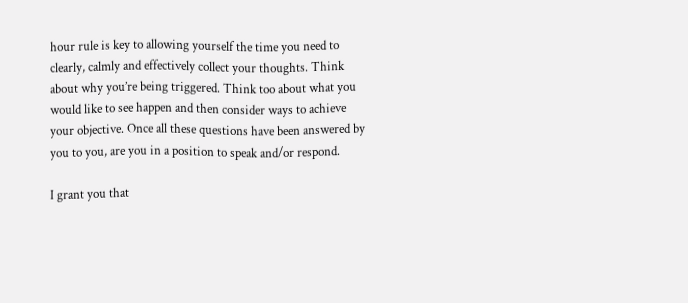hour rule is key to allowing yourself the time you need to clearly, calmly and effectively collect your thoughts. Think about why you’re being triggered. Think too about what you would like to see happen and then consider ways to achieve your objective. Once all these questions have been answered by you to you, are you in a position to speak and/or respond.

I grant you that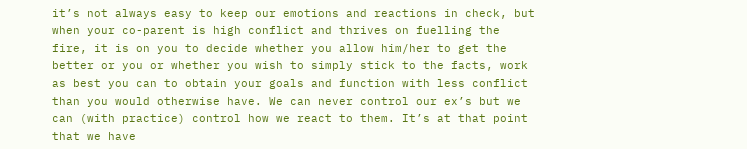it’s not always easy to keep our emotions and reactions in check, but when your co-parent is high conflict and thrives on fuelling the fire, it is on you to decide whether you allow him/her to get the better or you or whether you wish to simply stick to the facts, work as best you can to obtain your goals and function with less conflict than you would otherwise have. We can never control our ex’s but we can (with practice) control how we react to them. It’s at that point that we have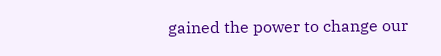gained the power to change our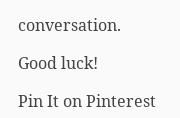conversation.

Good luck!

Pin It on Pinterest